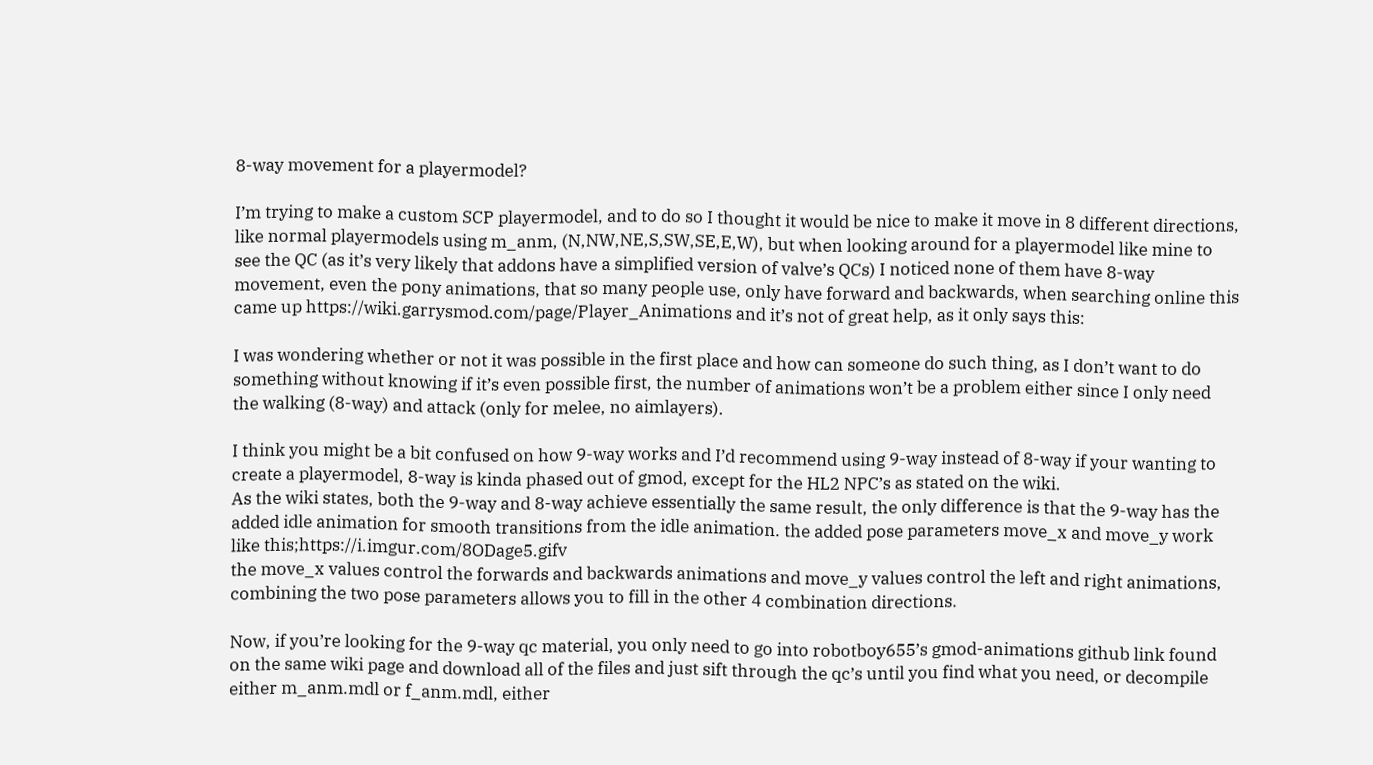8-way movement for a playermodel?

I’m trying to make a custom SCP playermodel, and to do so I thought it would be nice to make it move in 8 different directions, like normal playermodels using m_anm, (N,NW,NE,S,SW,SE,E,W), but when looking around for a playermodel like mine to see the QC (as it’s very likely that addons have a simplified version of valve’s QCs) I noticed none of them have 8-way movement, even the pony animations, that so many people use, only have forward and backwards, when searching online this came up https://wiki.garrysmod.com/page/Player_Animations and it’s not of great help, as it only says this:

I was wondering whether or not it was possible in the first place and how can someone do such thing, as I don’t want to do something without knowing if it’s even possible first, the number of animations won’t be a problem either since I only need the walking (8-way) and attack (only for melee, no aimlayers).

I think you might be a bit confused on how 9-way works and I’d recommend using 9-way instead of 8-way if your wanting to create a playermodel, 8-way is kinda phased out of gmod, except for the HL2 NPC’s as stated on the wiki.
As the wiki states, both the 9-way and 8-way achieve essentially the same result, the only difference is that the 9-way has the added idle animation for smooth transitions from the idle animation. the added pose parameters move_x and move_y work like this;https://i.imgur.com/8ODage5.gifv
the move_x values control the forwards and backwards animations and move_y values control the left and right animations, combining the two pose parameters allows you to fill in the other 4 combination directions.

Now, if you’re looking for the 9-way qc material, you only need to go into robotboy655’s gmod-animations github link found on the same wiki page and download all of the files and just sift through the qc’s until you find what you need, or decompile either m_anm.mdl or f_anm.mdl, either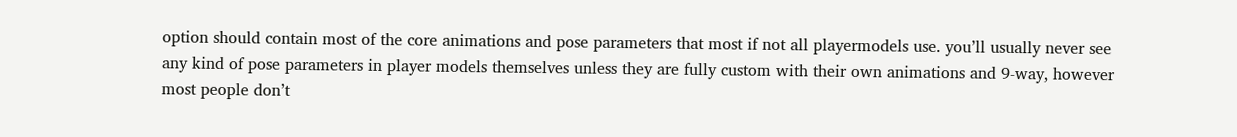option should contain most of the core animations and pose parameters that most if not all playermodels use. you’ll usually never see any kind of pose parameters in player models themselves unless they are fully custom with their own animations and 9-way, however most people don’t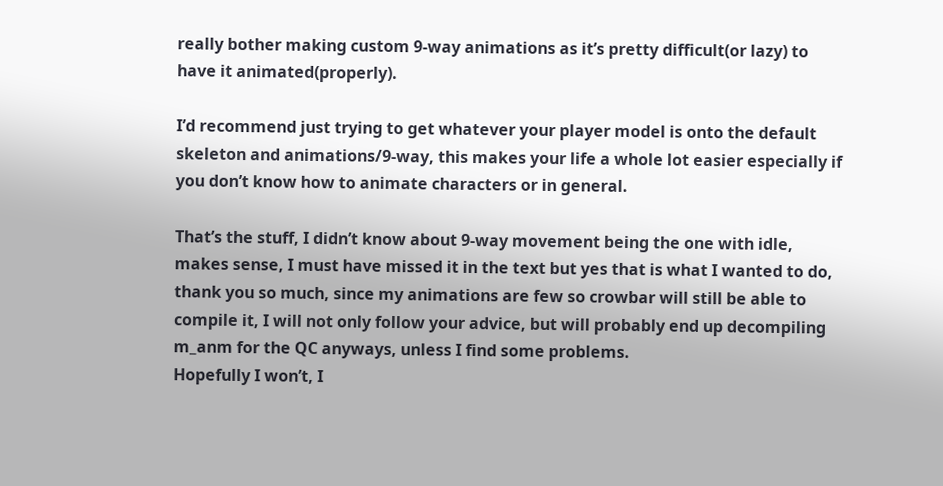really bother making custom 9-way animations as it’s pretty difficult(or lazy) to have it animated(properly).

I’d recommend just trying to get whatever your player model is onto the default skeleton and animations/9-way, this makes your life a whole lot easier especially if you don’t know how to animate characters or in general.

That’s the stuff, I didn’t know about 9-way movement being the one with idle, makes sense, I must have missed it in the text but yes that is what I wanted to do, thank you so much, since my animations are few so crowbar will still be able to compile it, I will not only follow your advice, but will probably end up decompiling m_anm for the QC anyways, unless I find some problems.
Hopefully I won’t, I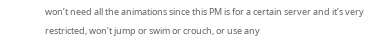won’t need all the animations since this PM is for a certain server and it’s very restricted, won’t jump or swim or crouch, or use any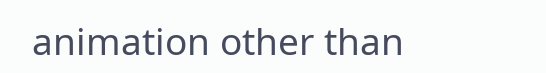animation other than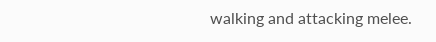walking and attacking melee.